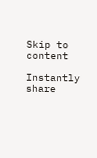Skip to content

Instantly share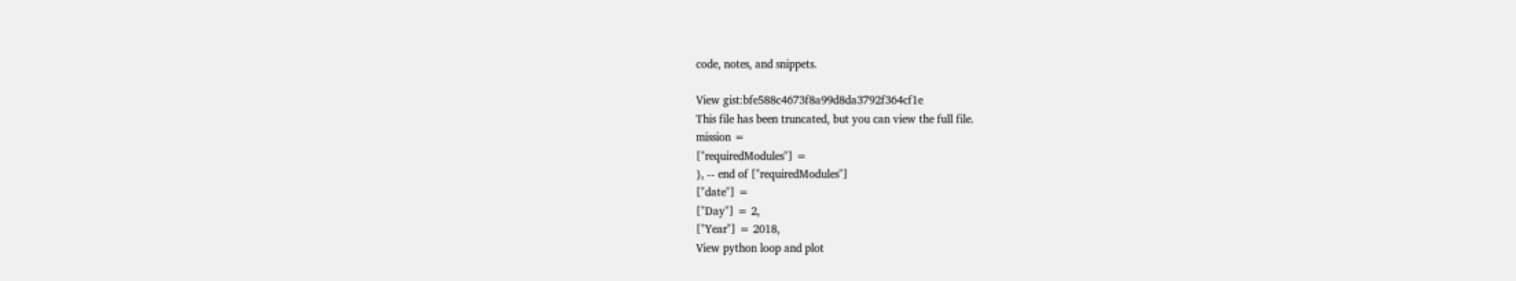code, notes, and snippets.

View gist:bfe588c4673f8a99d8da3792f364cf1e
This file has been truncated, but you can view the full file.
mission =
["requiredModules"] =
}, -- end of ["requiredModules"]
["date"] =
["Day"] = 2,
["Year"] = 2018,
View python loop and plot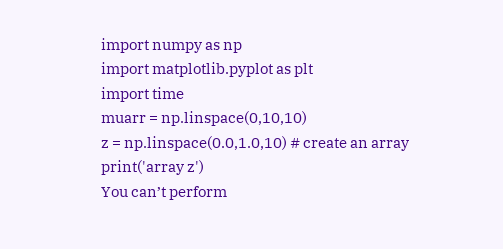import numpy as np
import matplotlib.pyplot as plt
import time
muarr = np.linspace(0,10,10)
z = np.linspace(0.0,1.0,10) # create an array
print('array z')
You can’t perform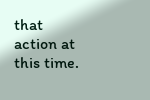that action at this time.